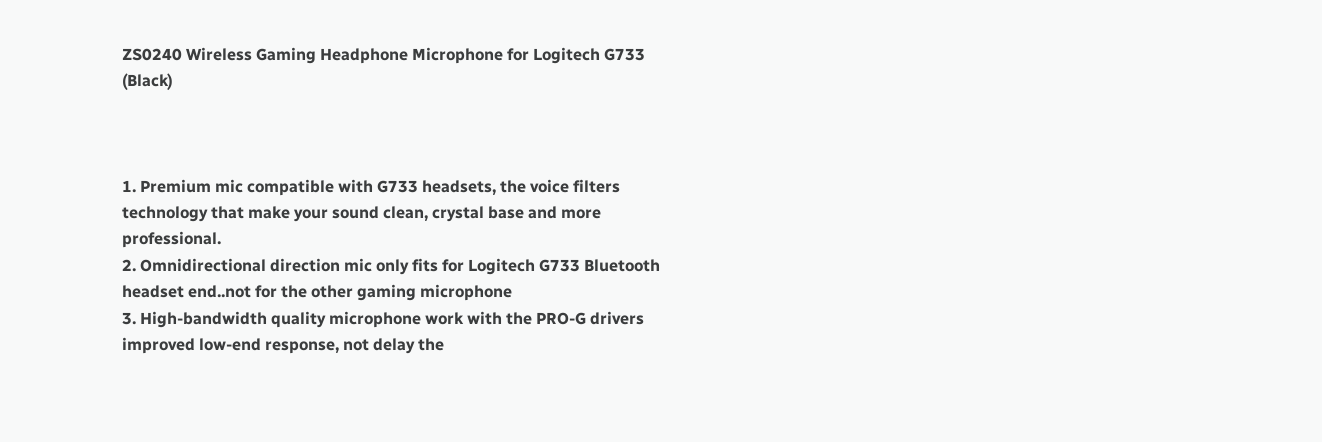ZS0240 Wireless Gaming Headphone Microphone for Logitech G733 (Black)



1. Premium mic compatible with G733 headsets, the voice filters technology that make your sound clean, crystal base and more professional.
2. Omnidirectional direction mic only fits for Logitech G733 Bluetooth headset end..not for the other gaming microphone
3. High-bandwidth quality microphone work with the PRO-G drivers improved low-end response, not delay the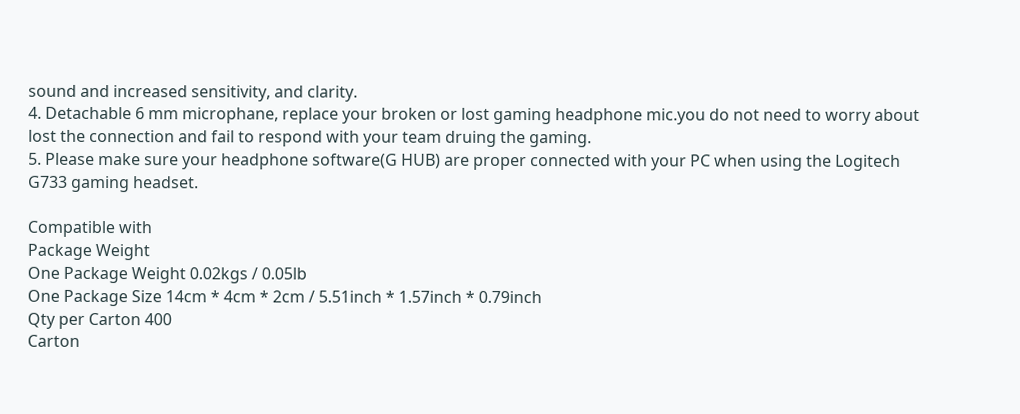sound and increased sensitivity, and clarity.
4. Detachable 6 mm microphane, replace your broken or lost gaming headphone mic.you do not need to worry about lost the connection and fail to respond with your team druing the gaming.
5. Please make sure your headphone software(G HUB) are proper connected with your PC when using the Logitech G733 gaming headset.

Compatible with
Package Weight
One Package Weight 0.02kgs / 0.05lb
One Package Size 14cm * 4cm * 2cm / 5.51inch * 1.57inch * 0.79inch
Qty per Carton 400
Carton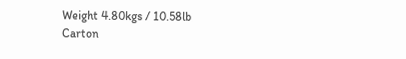Weight 4.80kgs / 10.58lb
Carton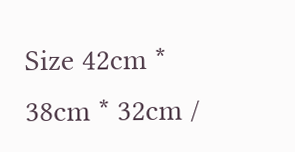Size 42cm * 38cm * 32cm /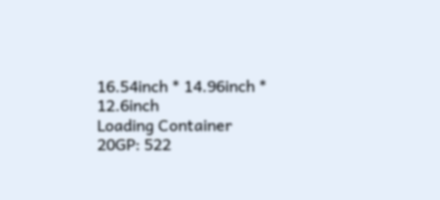16.54inch * 14.96inch * 12.6inch
Loading Container 20GP: 522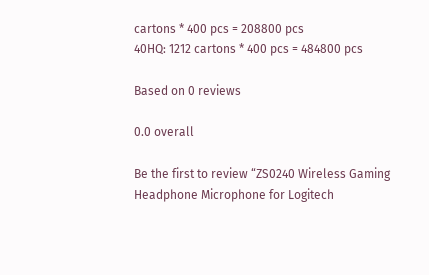cartons * 400 pcs = 208800 pcs
40HQ: 1212 cartons * 400 pcs = 484800 pcs

Based on 0 reviews

0.0 overall

Be the first to review “ZS0240 Wireless Gaming Headphone Microphone for Logitech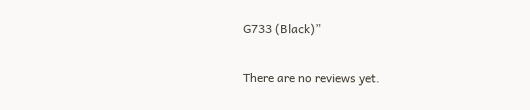G733 (Black)”

There are no reviews yet.